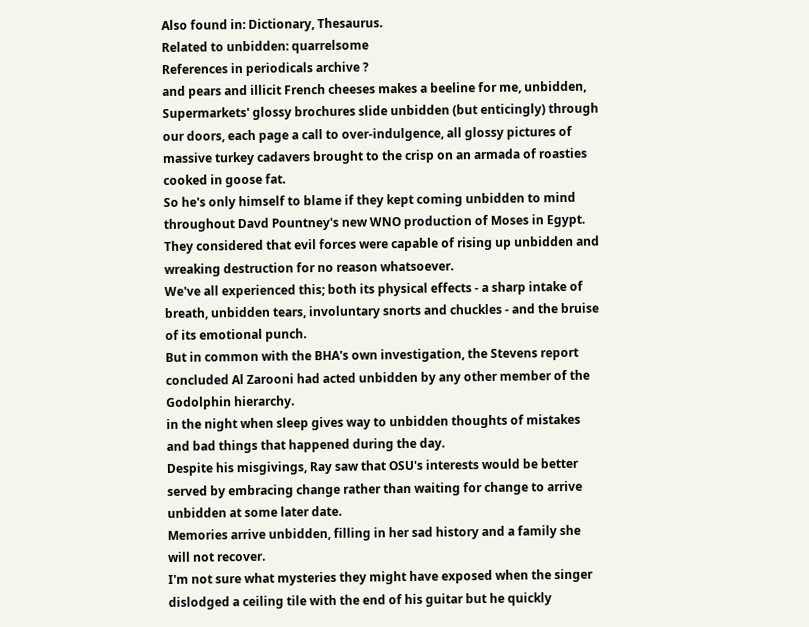Also found in: Dictionary, Thesaurus.
Related to unbidden: quarrelsome
References in periodicals archive ?
and pears and illicit French cheeses makes a beeline for me, unbidden,
Supermarkets' glossy brochures slide unbidden (but enticingly) through our doors, each page a call to over-indulgence, all glossy pictures of massive turkey cadavers brought to the crisp on an armada of roasties cooked in goose fat.
So he's only himself to blame if they kept coming unbidden to mind throughout Davd Pountney's new WNO production of Moses in Egypt.
They considered that evil forces were capable of rising up unbidden and wreaking destruction for no reason whatsoever.
We've all experienced this; both its physical effects - a sharp intake of breath, unbidden tears, involuntary snorts and chuckles - and the bruise of its emotional punch.
But in common with the BHA's own investigation, the Stevens report concluded Al Zarooni had acted unbidden by any other member of the Godolphin hierarchy.
in the night when sleep gives way to unbidden thoughts of mistakes and bad things that happened during the day.
Despite his misgivings, Ray saw that OSU's interests would be better served by embracing change rather than waiting for change to arrive unbidden at some later date.
Memories arrive unbidden, filling in her sad history and a family she will not recover.
I'm not sure what mysteries they might have exposed when the singer dislodged a ceiling tile with the end of his guitar but he quickly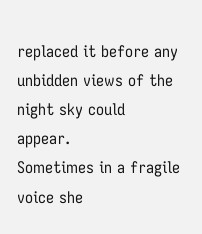replaced it before any unbidden views of the night sky could appear.
Sometimes in a fragile voice she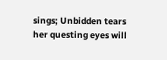sings; Unbidden tears her questing eyes will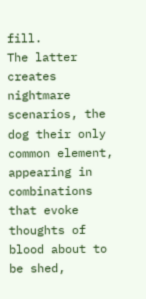fill.
The latter creates nightmare scenarios, the dog their only common element, appearing in combinations that evoke thoughts of blood about to be shed,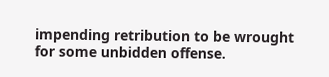impending retribution to be wrought for some unbidden offense.